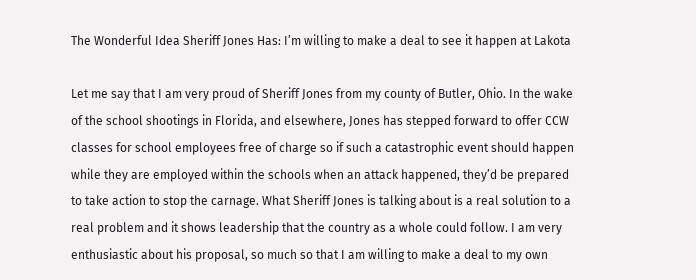The Wonderful Idea Sheriff Jones Has: I’m willing to make a deal to see it happen at Lakota

Let me say that I am very proud of Sheriff Jones from my county of Butler, Ohio. In the wake of the school shootings in Florida, and elsewhere, Jones has stepped forward to offer CCW classes for school employees free of charge so if such a catastrophic event should happen while they are employed within the schools when an attack happened, they’d be prepared to take action to stop the carnage. What Sheriff Jones is talking about is a real solution to a real problem and it shows leadership that the country as a whole could follow. I am very enthusiastic about his proposal, so much so that I am willing to make a deal to my own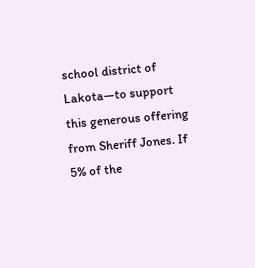school district of Lakota—to support this generous offering from Sheriff Jones. If 5% of the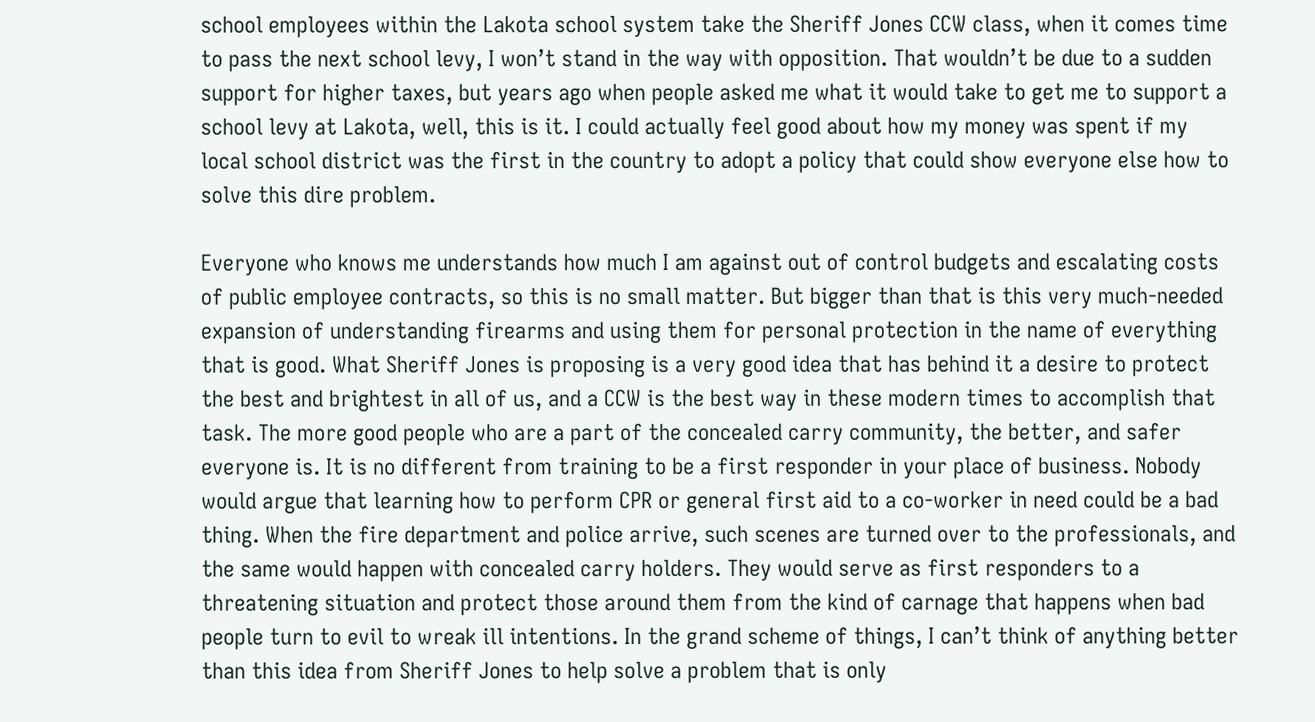school employees within the Lakota school system take the Sheriff Jones CCW class, when it comes time to pass the next school levy, I won’t stand in the way with opposition. That wouldn’t be due to a sudden support for higher taxes, but years ago when people asked me what it would take to get me to support a school levy at Lakota, well, this is it. I could actually feel good about how my money was spent if my local school district was the first in the country to adopt a policy that could show everyone else how to solve this dire problem.

Everyone who knows me understands how much I am against out of control budgets and escalating costs of public employee contracts, so this is no small matter. But bigger than that is this very much-needed expansion of understanding firearms and using them for personal protection in the name of everything that is good. What Sheriff Jones is proposing is a very good idea that has behind it a desire to protect the best and brightest in all of us, and a CCW is the best way in these modern times to accomplish that task. The more good people who are a part of the concealed carry community, the better, and safer everyone is. It is no different from training to be a first responder in your place of business. Nobody would argue that learning how to perform CPR or general first aid to a co-worker in need could be a bad thing. When the fire department and police arrive, such scenes are turned over to the professionals, and the same would happen with concealed carry holders. They would serve as first responders to a threatening situation and protect those around them from the kind of carnage that happens when bad people turn to evil to wreak ill intentions. In the grand scheme of things, I can’t think of anything better than this idea from Sheriff Jones to help solve a problem that is only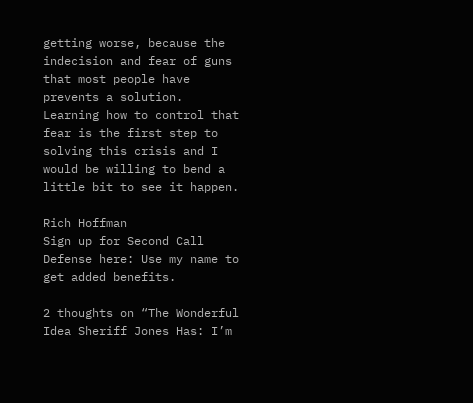getting worse, because the indecision and fear of guns that most people have prevents a solution. Learning how to control that fear is the first step to solving this crisis and I would be willing to bend a little bit to see it happen.

Rich Hoffman
Sign up for Second Call Defense here: Use my name to get added benefits.

2 thoughts on “The Wonderful Idea Sheriff Jones Has: I’m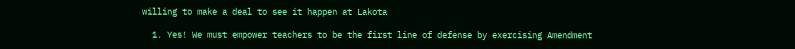willing to make a deal to see it happen at Lakota

  1. Yes! We must empower teachers to be the first line of defense by exercising Amendment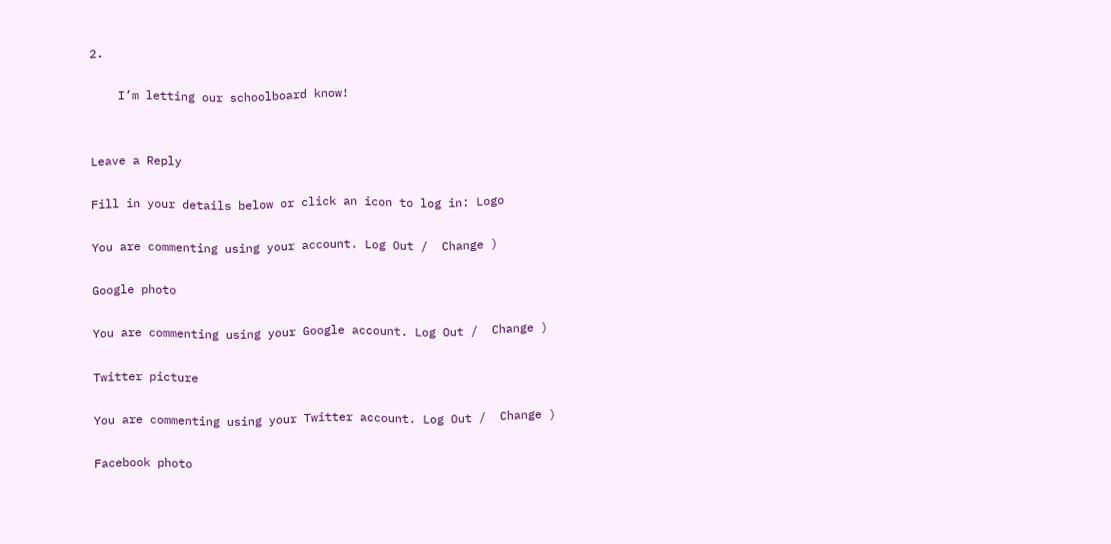2.

    I’m letting our schoolboard know!


Leave a Reply

Fill in your details below or click an icon to log in: Logo

You are commenting using your account. Log Out /  Change )

Google photo

You are commenting using your Google account. Log Out /  Change )

Twitter picture

You are commenting using your Twitter account. Log Out /  Change )

Facebook photo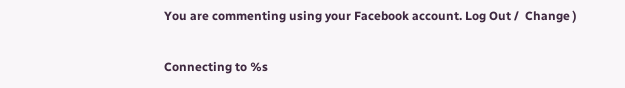You are commenting using your Facebook account. Log Out /  Change )

Connecting to %s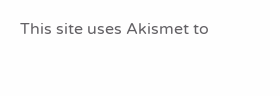This site uses Akismet to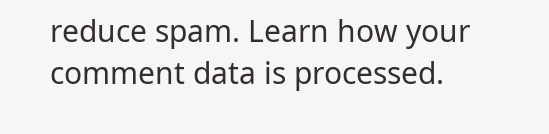reduce spam. Learn how your comment data is processed.